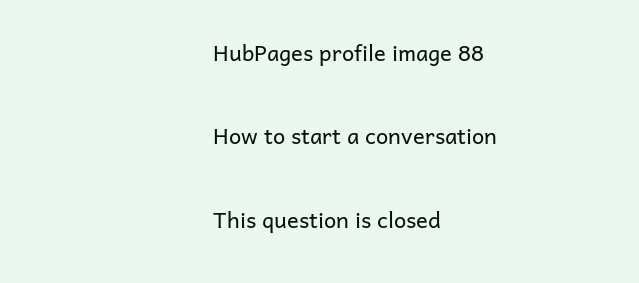HubPages profile image 88

How to start a conversation

This question is closed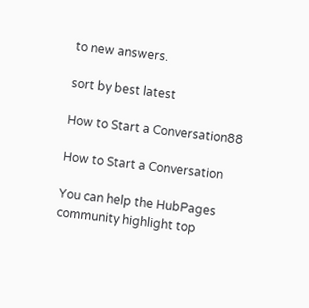to new answers.

sort by best latest

How to Start a Conversation88

How to Start a Conversation

You can help the HubPages community highlight top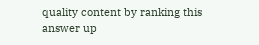quality content by ranking this answer up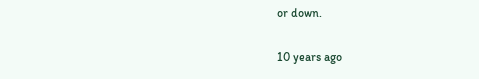or down.

10 years ago